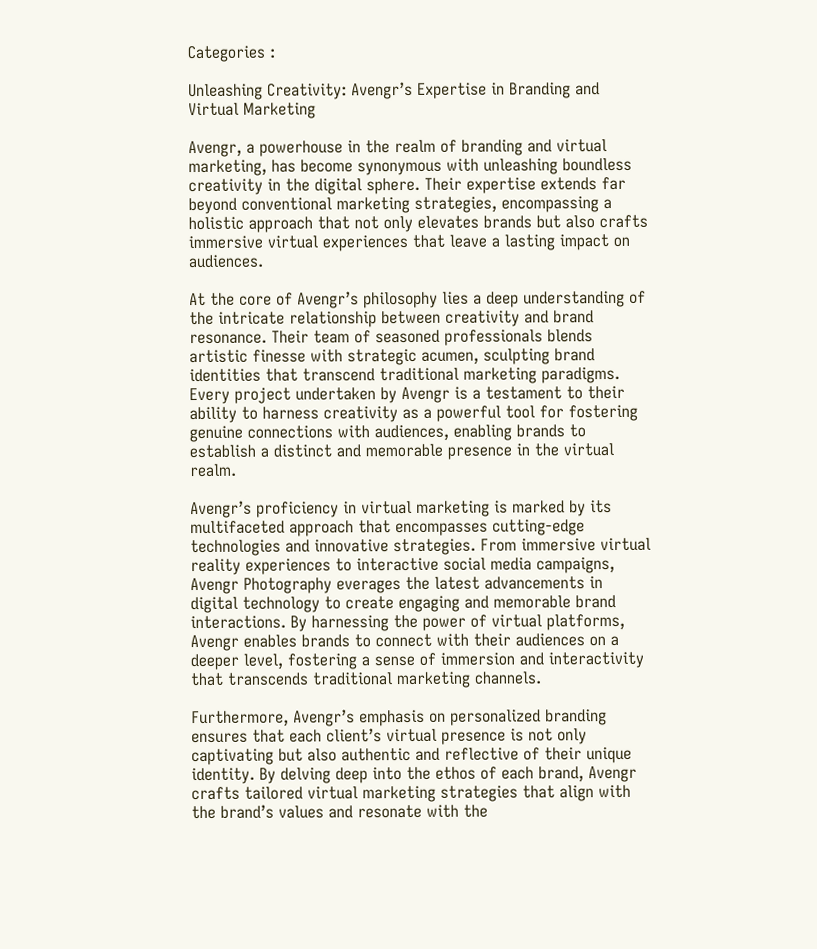Categories :

Unleashing Creativity: Avengr’s Expertise in Branding and Virtual Marketing

Avengr, a powerhouse in the realm of branding and virtual marketing, has become synonymous with unleashing boundless creativity in the digital sphere. Their expertise extends far beyond conventional marketing strategies, encompassing a holistic approach that not only elevates brands but also crafts immersive virtual experiences that leave a lasting impact on audiences.

At the core of Avengr’s philosophy lies a deep understanding of the intricate relationship between creativity and brand resonance. Their team of seasoned professionals blends artistic finesse with strategic acumen, sculpting brand identities that transcend traditional marketing paradigms. Every project undertaken by Avengr is a testament to their ability to harness creativity as a powerful tool for fostering genuine connections with audiences, enabling brands to establish a distinct and memorable presence in the virtual realm.

Avengr’s proficiency in virtual marketing is marked by its multifaceted approach that encompasses cutting-edge technologies and innovative strategies. From immersive virtual reality experiences to interactive social media campaigns, Avengr Photography everages the latest advancements in digital technology to create engaging and memorable brand interactions. By harnessing the power of virtual platforms, Avengr enables brands to connect with their audiences on a deeper level, fostering a sense of immersion and interactivity that transcends traditional marketing channels.

Furthermore, Avengr’s emphasis on personalized branding ensures that each client’s virtual presence is not only captivating but also authentic and reflective of their unique identity. By delving deep into the ethos of each brand, Avengr crafts tailored virtual marketing strategies that align with the brand’s values and resonate with the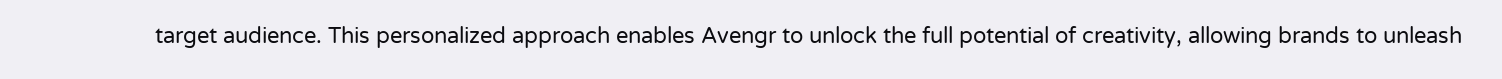target audience. This personalized approach enables Avengr to unlock the full potential of creativity, allowing brands to unleash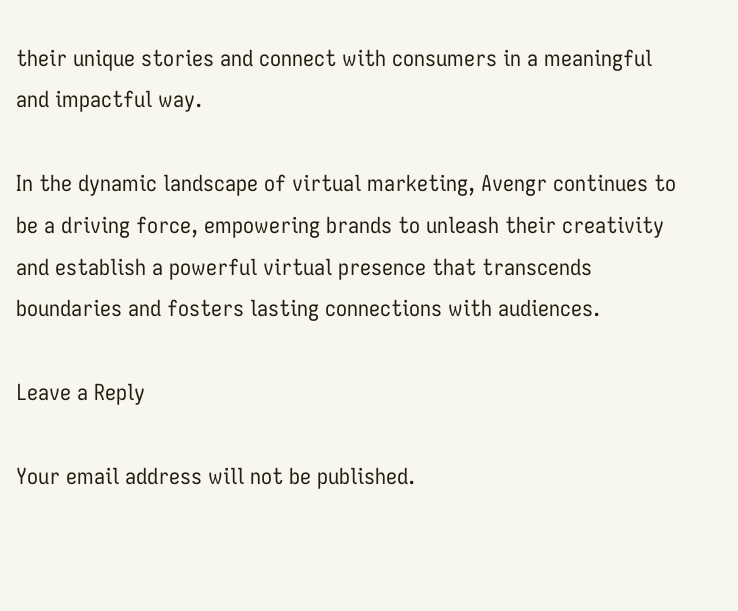their unique stories and connect with consumers in a meaningful and impactful way.

In the dynamic landscape of virtual marketing, Avengr continues to be a driving force, empowering brands to unleash their creativity and establish a powerful virtual presence that transcends boundaries and fosters lasting connections with audiences.

Leave a Reply

Your email address will not be published.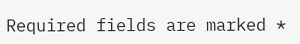Required fields are marked *